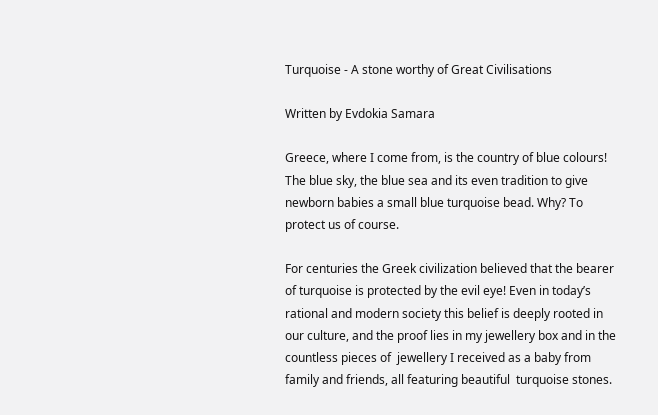Turquoise - A stone worthy of Great Civilisations

Written by Evdokia Samara

Greece, where I come from, is the country of blue colours! The blue sky, the blue sea and its even tradition to give newborn babies a small blue turquoise bead. Why? To protect us of course.

For centuries the Greek civilization believed that the bearer of turquoise is protected by the evil eye! Even in today’s rational and modern society this belief is deeply rooted in our culture, and the proof lies in my jewellery box and in the countless pieces of  jewellery I received as a baby from family and friends, all featuring beautiful  turquoise stones.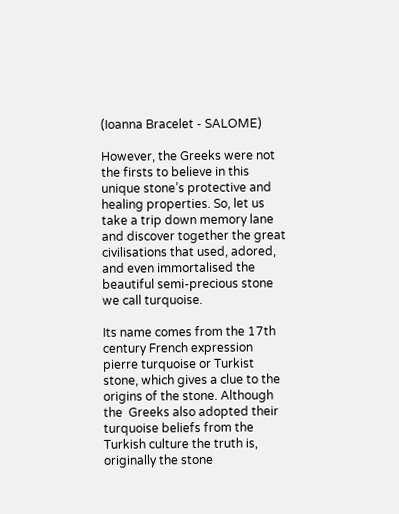(Ioanna Bracelet - SALOME)

However, the Greeks were not the firsts to believe in this unique stone’s protective and healing properties. So, let us take a trip down memory lane and discover together the great civilisations that used, adored, and even immortalised the beautiful semi-precious stone we call turquoise.

Its name comes from the 17th century French expression pierre turquoise or Turkist stone, which gives a clue to the origins of the stone. Although the  Greeks also adopted their turquoise beliefs from the Turkish culture the truth is, originally the stone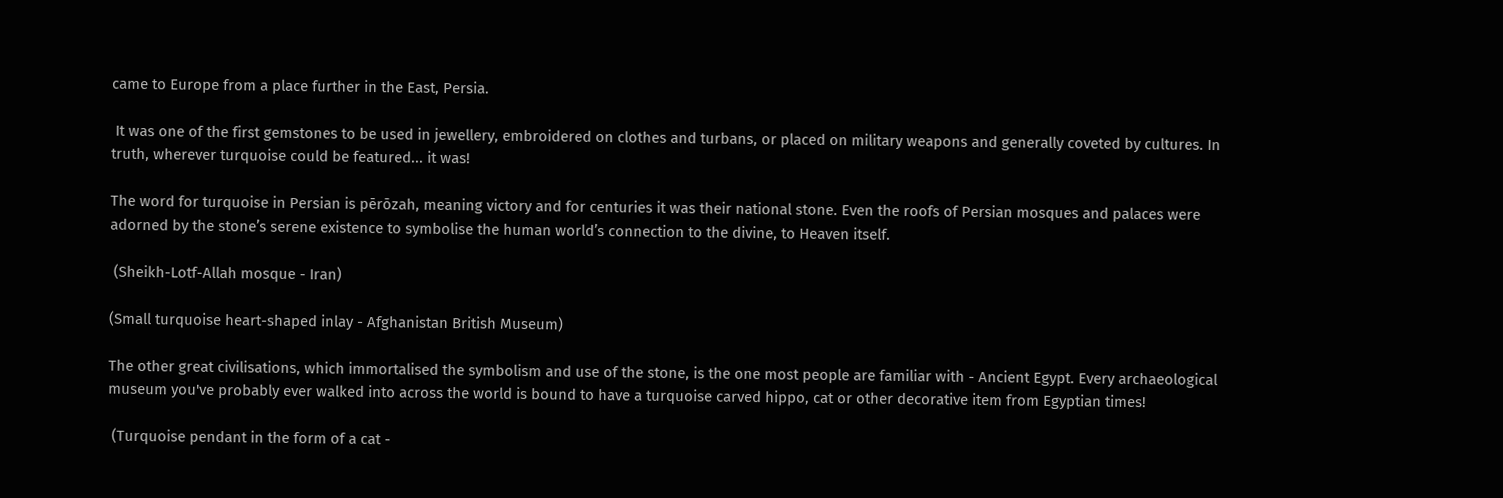came to Europe from a place further in the East, Persia.

 It was one of the first gemstones to be used in jewellery, embroidered on clothes and turbans, or placed on military weapons and generally coveted by cultures. In truth, wherever turquoise could be featured... it was!

The word for turquoise in Persian is pērōzah, meaning victory and for centuries it was their national stone. Even the roofs of Persian mosques and palaces were adorned by the stone’s serene existence to symbolise the human world’s connection to the divine, to Heaven itself.

 (Sheikh-Lotf-Allah mosque - Iran)

(Small turquoise heart-shaped inlay - Afghanistan British Museum)

The other great civilisations, which immortalised the symbolism and use of the stone, is the one most people are familiar with - Ancient Egypt. Every archaeological museum you've probably ever walked into across the world is bound to have a turquoise carved hippo, cat or other decorative item from Egyptian times!

 (Turquoise pendant in the form of a cat -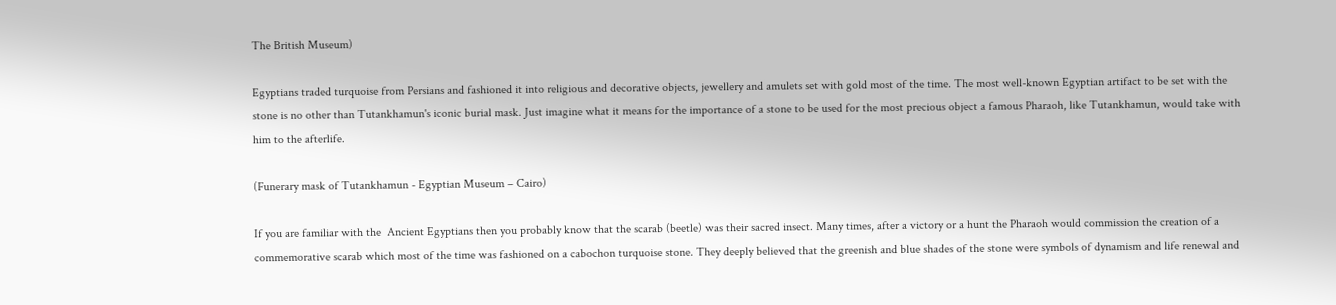The British Museum)

Egyptians traded turquoise from Persians and fashioned it into religious and decorative objects, jewellery and amulets set with gold most of the time. The most well-known Egyptian artifact to be set with the stone is no other than Tutankhamun's iconic burial mask. Just imagine what it means for the importance of a stone to be used for the most precious object a famous Pharaoh, like Tutankhamun, would take with him to the afterlife.

(Funerary mask of Tutankhamun - Egyptian Museum – Cairo)

If you are familiar with the  Ancient Egyptians then you probably know that the scarab (beetle) was their sacred insect. Many times, after a victory or a hunt the Pharaoh would commission the creation of a commemorative scarab which most of the time was fashioned on a cabochon turquoise stone. They deeply believed that the greenish and blue shades of the stone were symbols of dynamism and life renewal and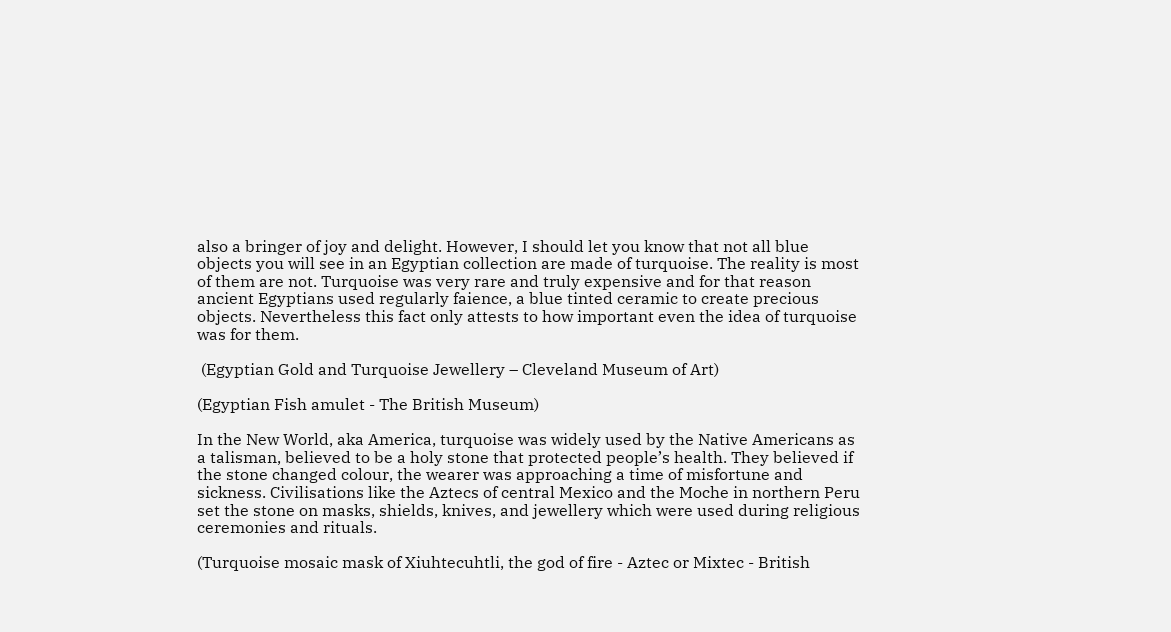also a bringer of joy and delight. However, I should let you know that not all blue objects you will see in an Egyptian collection are made of turquoise. The reality is most of them are not. Turquoise was very rare and truly expensive and for that reason ancient Egyptians used regularly faience, a blue tinted ceramic to create precious objects. Nevertheless this fact only attests to how important even the idea of turquoise was for them.

 (Egyptian Gold and Turquoise Jewellery – Cleveland Museum of Art)

(Egyptian Fish amulet - The British Museum)

In the New World, aka America, turquoise was widely used by the Native Americans as a talisman, believed to be a holy stone that protected people’s health. They believed if the stone changed colour, the wearer was approaching a time of misfortune and sickness. Civilisations like the Aztecs of central Mexico and the Moche in northern Peru set the stone on masks, shields, knives, and jewellery which were used during religious ceremonies and rituals.

(Turquoise mosaic mask of Xiuhtecuhtli, the god of fire - Aztec or Mixtec - British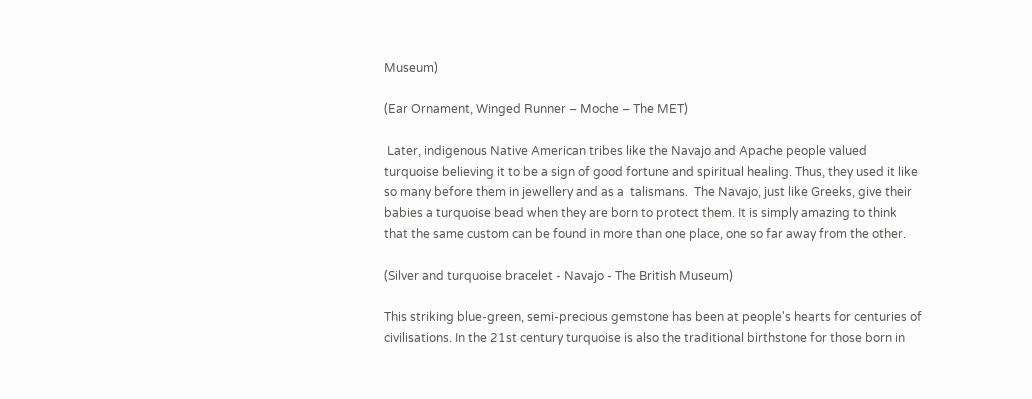Museum)

(Ear Ornament, Winged Runner – Moche – The MET)

 Later, indigenous Native American tribes like the Navajo and Apache people valued turquoise believing it to be a sign of good fortune and spiritual healing. Thus, they used it like so many before them in jewellery and as a  talismans.  The Navajo, just like Greeks, give their babies a turquoise bead when they are born to protect them. It is simply amazing to think that the same custom can be found in more than one place, one so far away from the other.

(Silver and turquoise bracelet - Navajo - The British Museum)

This striking blue-green, semi-precious gemstone has been at people's hearts for centuries of civilisations. In the 21st century turquoise is also the traditional birthstone for those born in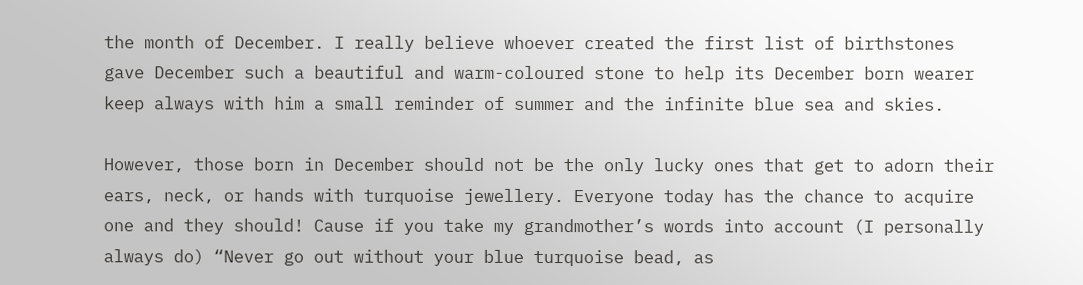the month of December. I really believe whoever created the first list of birthstones gave December such a beautiful and warm-coloured stone to help its December born wearer keep always with him a small reminder of summer and the infinite blue sea and skies.

However, those born in December should not be the only lucky ones that get to adorn their ears, neck, or hands with turquoise jewellery. Everyone today has the chance to acquire one and they should! Cause if you take my grandmother’s words into account (I personally always do) “Never go out without your blue turquoise bead, as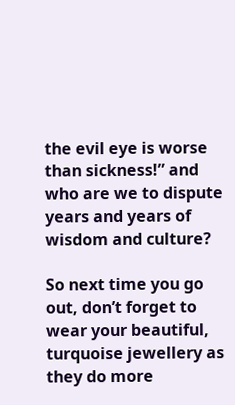the evil eye is worse than sickness!” and who are we to dispute years and years of wisdom and culture?

So next time you go out, don’t forget to wear your beautiful, turquoise jewellery as they do more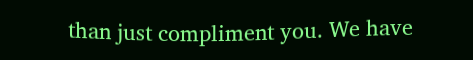than just compliment you. We have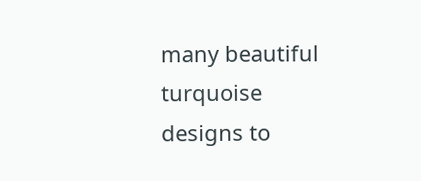many beautiful turquoise designs to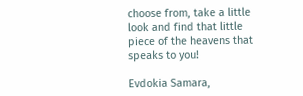choose from, take a little look and find that little piece of the heavens that speaks to you!

Evdokia Samara,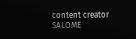content creator SALOME